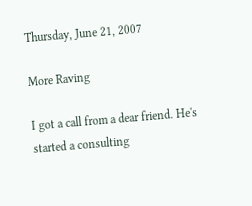Thursday, June 21, 2007

More Raving

I got a call from a dear friend. He's started a consulting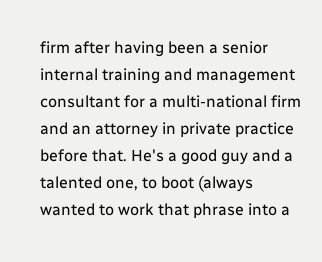firm after having been a senior internal training and management consultant for a multi-national firm and an attorney in private practice before that. He's a good guy and a talented one, to boot (always wanted to work that phrase into a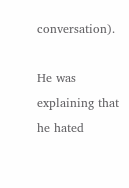conversation).

He was explaining that he hated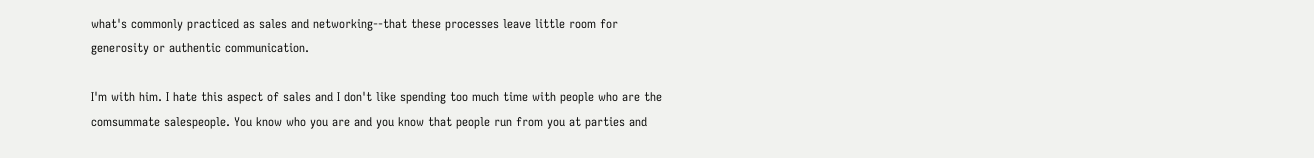what's commonly practiced as sales and networking--that these processes leave little room for generosity or authentic communication.

I'm with him. I hate this aspect of sales and I don't like spending too much time with people who are the comsummate salespeople. You know who you are and you know that people run from you at parties and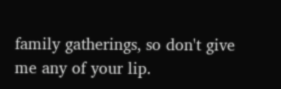family gatherings, so don't give me any of your lip.